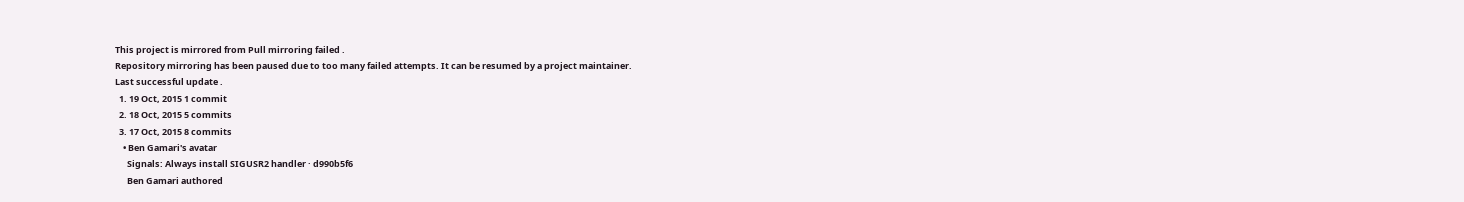This project is mirrored from Pull mirroring failed .
Repository mirroring has been paused due to too many failed attempts. It can be resumed by a project maintainer.
Last successful update .
  1. 19 Oct, 2015 1 commit
  2. 18 Oct, 2015 5 commits
  3. 17 Oct, 2015 8 commits
    • Ben Gamari's avatar
      Signals: Always install SIGUSR2 handler · d990b5f6
      Ben Gamari authored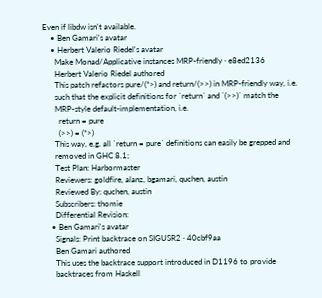Even if libdw isn't available.
    • Ben Gamari's avatar
    • Herbert Valerio Riedel's avatar
      Make Monad/Applicative instances MRP-friendly · e8ed2136
      Herbert Valerio Riedel authored
      This patch refactors pure/(*>) and return/(>>) in MRP-friendly way, i.e.
      such that the explicit definitions for `return` and `(>>)` match the
      MRP-style default-implementation, i.e.
        return = pure
        (>>) = (*>)
      This way, e.g. all `return = pure` definitions can easily be grepped and
      removed in GHC 8.1;
      Test Plan: Harbormaster
      Reviewers: goldfire, alanz, bgamari, quchen, austin
      Reviewed By: quchen, austin
      Subscribers: thomie
      Differential Revision:
    • Ben Gamari's avatar
      Signals: Print backtrace on SIGUSR2 · 40cbf9aa
      Ben Gamari authored
      This uses the backtrace support introduced in D1196 to provide
      backtraces from Haskell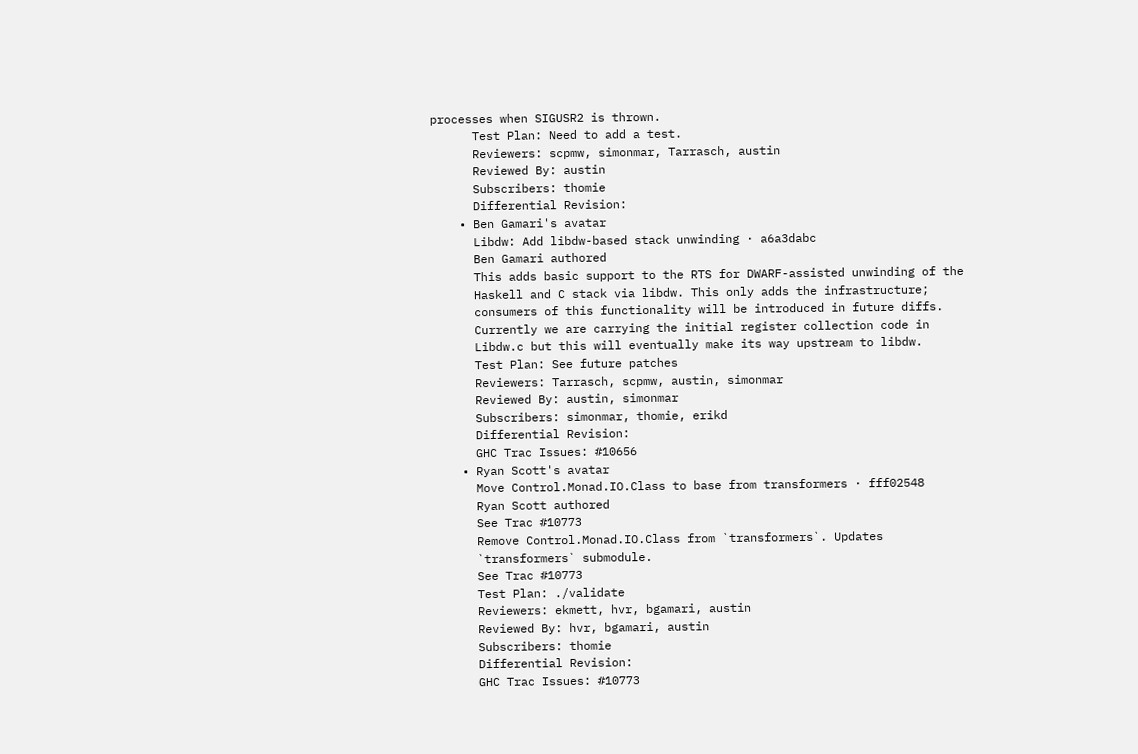processes when SIGUSR2 is thrown.
      Test Plan: Need to add a test.
      Reviewers: scpmw, simonmar, Tarrasch, austin
      Reviewed By: austin
      Subscribers: thomie
      Differential Revision:
    • Ben Gamari's avatar
      Libdw: Add libdw-based stack unwinding · a6a3dabc
      Ben Gamari authored
      This adds basic support to the RTS for DWARF-assisted unwinding of the
      Haskell and C stack via libdw. This only adds the infrastructure;
      consumers of this functionality will be introduced in future diffs.
      Currently we are carrying the initial register collection code in
      Libdw.c but this will eventually make its way upstream to libdw.
      Test Plan: See future patches
      Reviewers: Tarrasch, scpmw, austin, simonmar
      Reviewed By: austin, simonmar
      Subscribers: simonmar, thomie, erikd
      Differential Revision:
      GHC Trac Issues: #10656
    • Ryan Scott's avatar
      Move Control.Monad.IO.Class to base from transformers · fff02548
      Ryan Scott authored
      See Trac #10773
      Remove Control.Monad.IO.Class from `transformers`. Updates
      `transformers` submodule.
      See Trac #10773
      Test Plan: ./validate
      Reviewers: ekmett, hvr, bgamari, austin
      Reviewed By: hvr, bgamari, austin
      Subscribers: thomie
      Differential Revision:
      GHC Trac Issues: #10773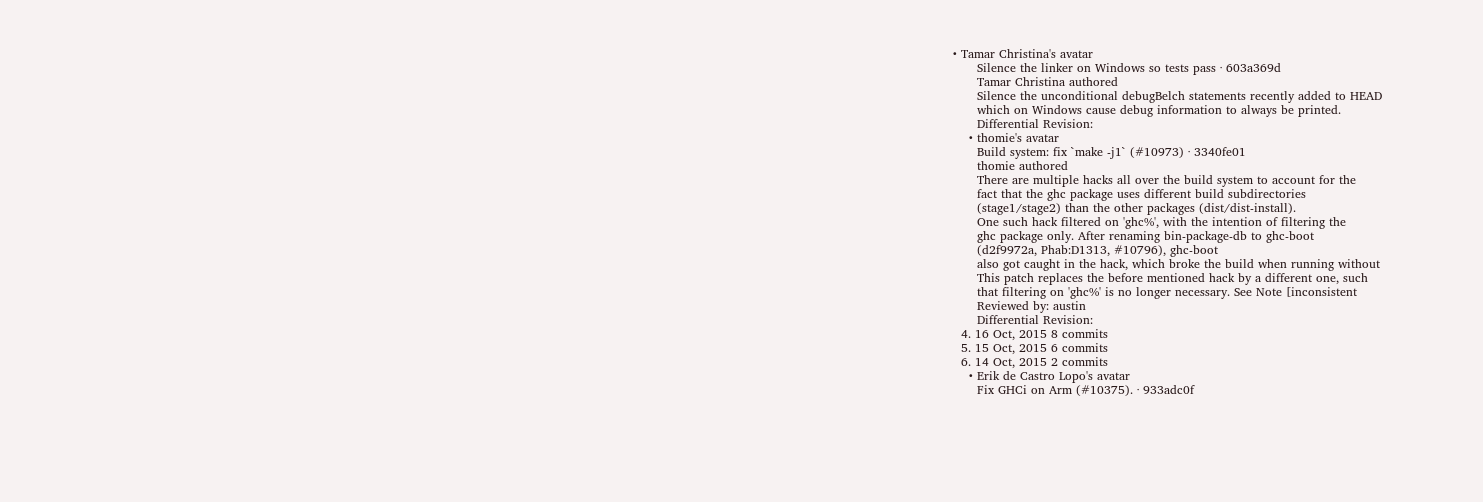• Tamar Christina's avatar
      Silence the linker on Windows so tests pass · 603a369d
      Tamar Christina authored
      Silence the unconditional debugBelch statements recently added to HEAD
      which on Windows cause debug information to always be printed.
      Differential Revision:
    • thomie's avatar
      Build system: fix `make -j1` (#10973) · 3340fe01
      thomie authored
      There are multiple hacks all over the build system to account for the
      fact that the ghc package uses different build subdirectories
      (stage1/stage2) than the other packages (dist/dist-install).
      One such hack filtered on 'ghc%', with the intention of filtering the
      ghc package only. After renaming bin-package-db to ghc-boot
      (d2f9972a, Phab:D1313, #10796), ghc-boot
      also got caught in the hack, which broke the build when running without
      This patch replaces the before mentioned hack by a different one, such
      that filtering on 'ghc%' is no longer necessary. See Note [inconsistent
      Reviewed by: austin
      Differential Revision:
  4. 16 Oct, 2015 8 commits
  5. 15 Oct, 2015 6 commits
  6. 14 Oct, 2015 2 commits
    • Erik de Castro Lopo's avatar
      Fix GHCi on Arm (#10375). · 933adc0f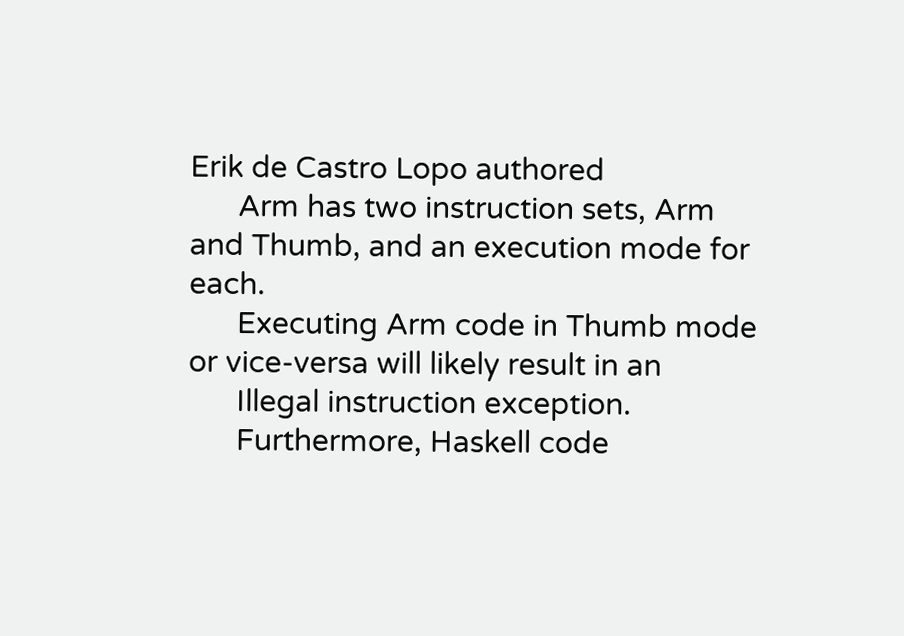Erik de Castro Lopo authored
      Arm has two instruction sets, Arm and Thumb, and an execution mode for each.
      Executing Arm code in Thumb mode or vice-versa will likely result in an
      Illegal instruction exception.
      Furthermore, Haskell code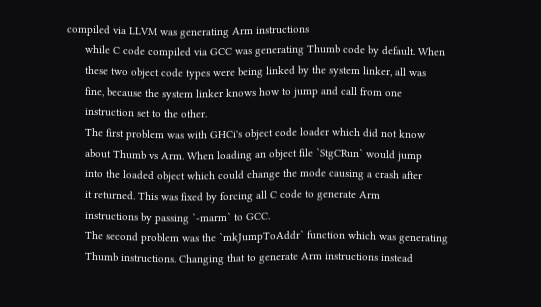compiled via LLVM was generating Arm instructions
      while C code compiled via GCC was generating Thumb code by default. When
      these two object code types were being linked by the system linker, all was
      fine, because the system linker knows how to jump and call from one
      instruction set to the other.
      The first problem was with GHCi's object code loader which did not know
      about Thumb vs Arm. When loading an object file `StgCRun` would jump
      into the loaded object which could change the mode causing a crash after
      it returned. This was fixed by forcing all C code to generate Arm
      instructions by passing `-marm` to GCC.
      The second problem was the `mkJumpToAddr` function which was generating
      Thumb instructions. Changing that to generate Arm instructions instead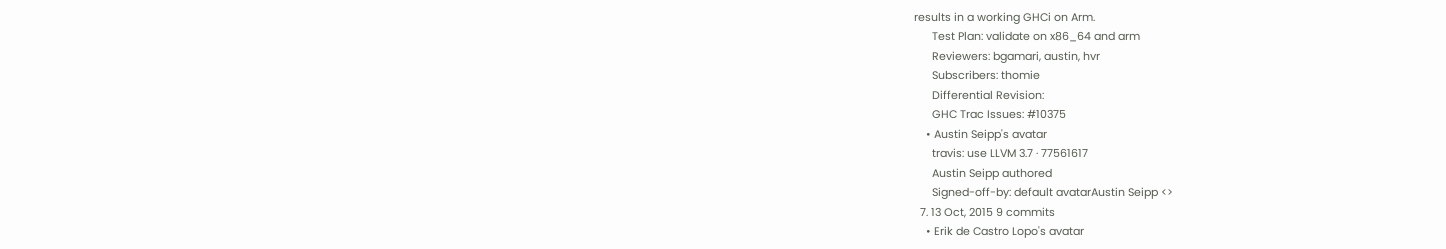results in a working GHCi on Arm.
      Test Plan: validate on x86_64 and arm
      Reviewers: bgamari, austin, hvr
      Subscribers: thomie
      Differential Revision:
      GHC Trac Issues: #10375
    • Austin Seipp's avatar
      travis: use LLVM 3.7 · 77561617
      Austin Seipp authored
      Signed-off-by: default avatarAustin Seipp <>
  7. 13 Oct, 2015 9 commits
    • Erik de Castro Lopo's avatar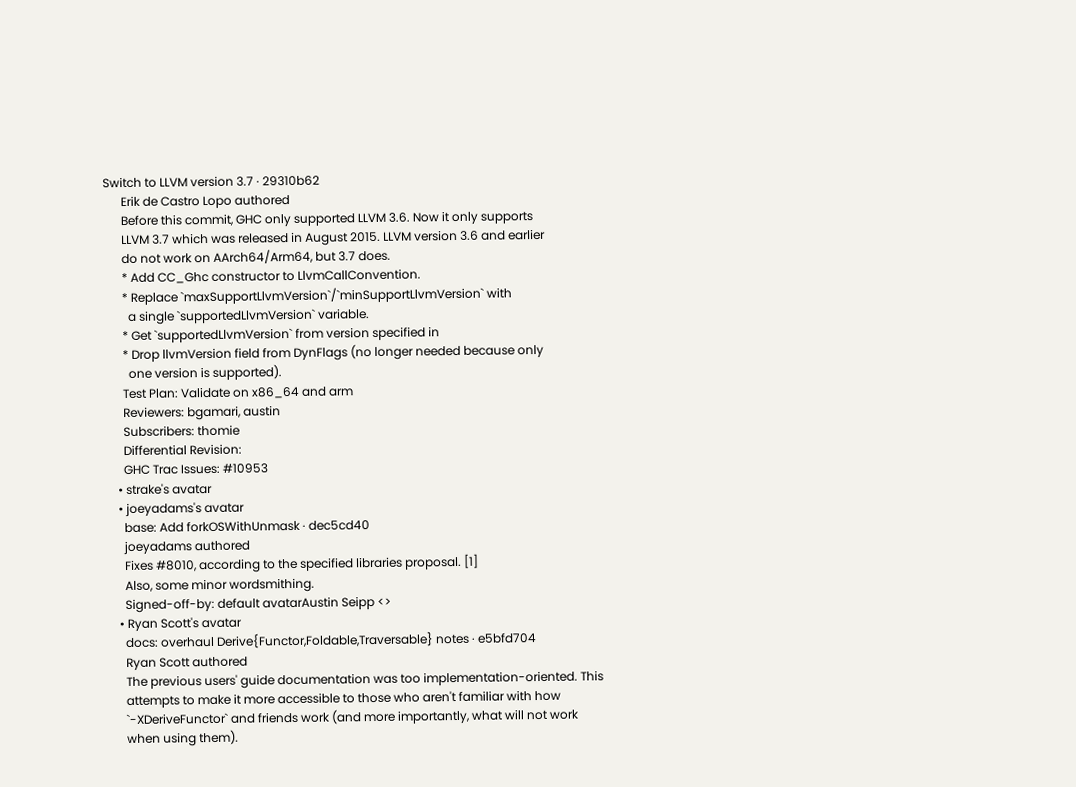Switch to LLVM version 3.7 · 29310b62
      Erik de Castro Lopo authored
      Before this commit, GHC only supported LLVM 3.6. Now it only supports
      LLVM 3.7 which was released in August 2015. LLVM version 3.6 and earlier
      do not work on AArch64/Arm64, but 3.7 does.
      * Add CC_Ghc constructor to LlvmCallConvention.
      * Replace `maxSupportLlvmVersion`/`minSupportLlvmVersion` with
        a single `supportedLlvmVersion` variable.
      * Get `supportedLlvmVersion` from version specified in
      * Drop llvmVersion field from DynFlags (no longer needed because only
        one version is supported).
      Test Plan: Validate on x86_64 and arm
      Reviewers: bgamari, austin
      Subscribers: thomie
      Differential Revision:
      GHC Trac Issues: #10953
    • strake's avatar
    • joeyadams's avatar
      base: Add forkOSWithUnmask · dec5cd40
      joeyadams authored
      Fixes #8010, according to the specified libraries proposal. [1]
      Also, some minor wordsmithing.
      Signed-off-by: default avatarAustin Seipp <>
    • Ryan Scott's avatar
      docs: overhaul Derive{Functor,Foldable,Traversable} notes · e5bfd704
      Ryan Scott authored
      The previous users' guide documentation was too implementation-oriented. This
      attempts to make it more accessible to those who aren't familiar with how
      `-XDeriveFunctor` and friends work (and more importantly, what will not work
      when using them).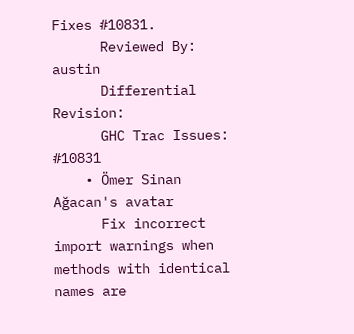Fixes #10831.
      Reviewed By: austin
      Differential Revision:
      GHC Trac Issues: #10831
    • Ömer Sinan Ağacan's avatar
      Fix incorrect import warnings when methods with identical names are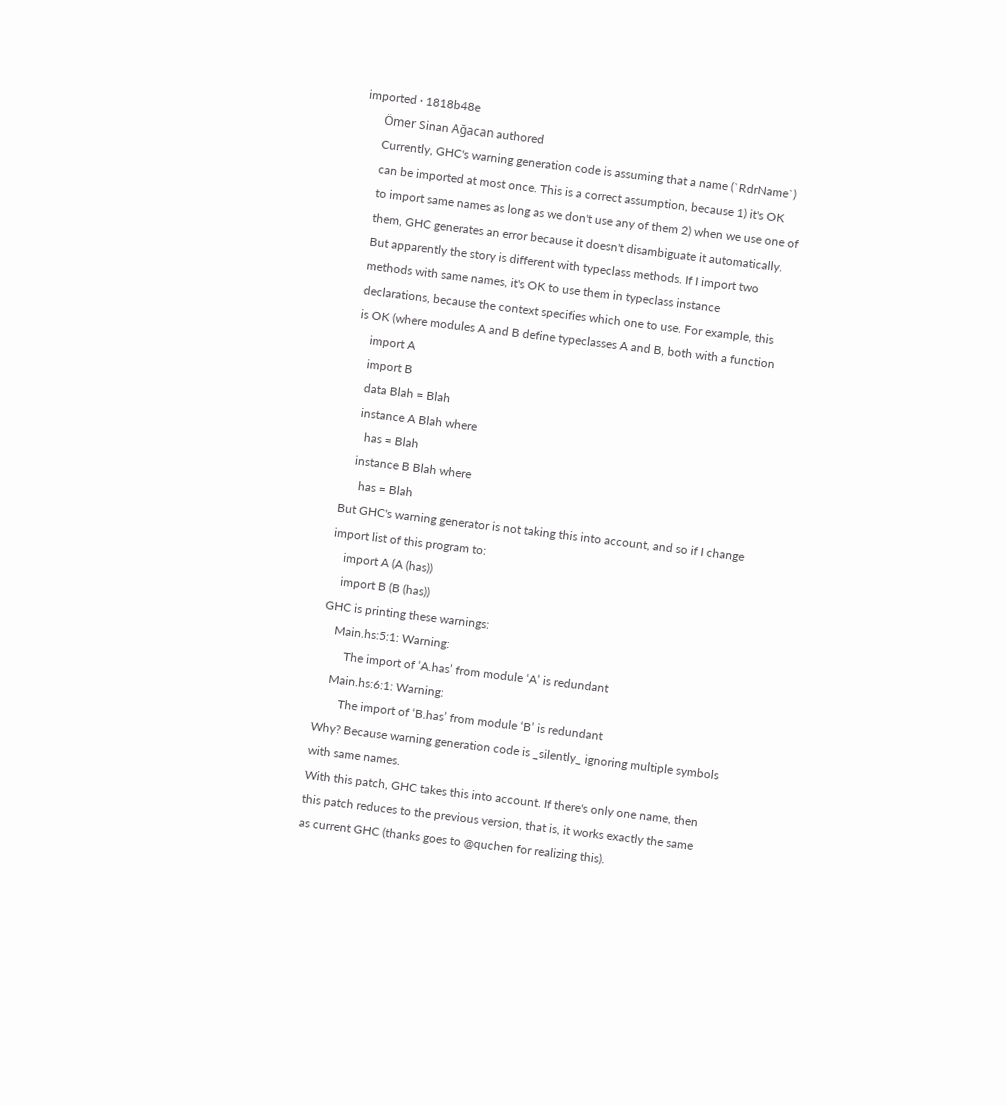imported · 1818b48e
      Ömer Sinan Ağacan authored
      Currently, GHC's warning generation code is assuming that a name (`RdrName`)
      can be imported at most once. This is a correct assumption, because 1) it's OK
      to import same names as long as we don't use any of them 2) when we use one of
      them, GHC generates an error because it doesn't disambiguate it automatically.
      But apparently the story is different with typeclass methods. If I import two
      methods with same names, it's OK to use them in typeclass instance
      declarations, because the context specifies which one to use. For example, this
      is OK (where modules A and B define typeclasses A and B, both with a function
          import A
          import B
          data Blah = Blah
          instance A Blah where
            has = Blah
          instance B Blah where
            has = Blah
      But GHC's warning generator is not taking this into account, and so if I change
      import list of this program to:
          import A (A (has))
          import B (B (has))
      GHC is printing these warnings:
          Main.hs:5:1: Warning:
              The import of ‘A.has’ from module ‘A’ is redundant
          Main.hs:6:1: Warning:
              The import of ‘B.has’ from module ‘B’ is redundant
      Why? Because warning generation code is _silently_ ignoring multiple symbols
      with same names.
      With this patch, GHC takes this into account. If there's only one name, then
      this patch reduces to the previous version, that is, it works exactly the same
      as current GHC (thanks goes to @quchen for realizing this).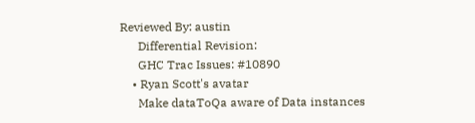Reviewed By: austin
      Differential Revision:
      GHC Trac Issues: #10890
    • Ryan Scott's avatar
      Make dataToQa aware of Data instances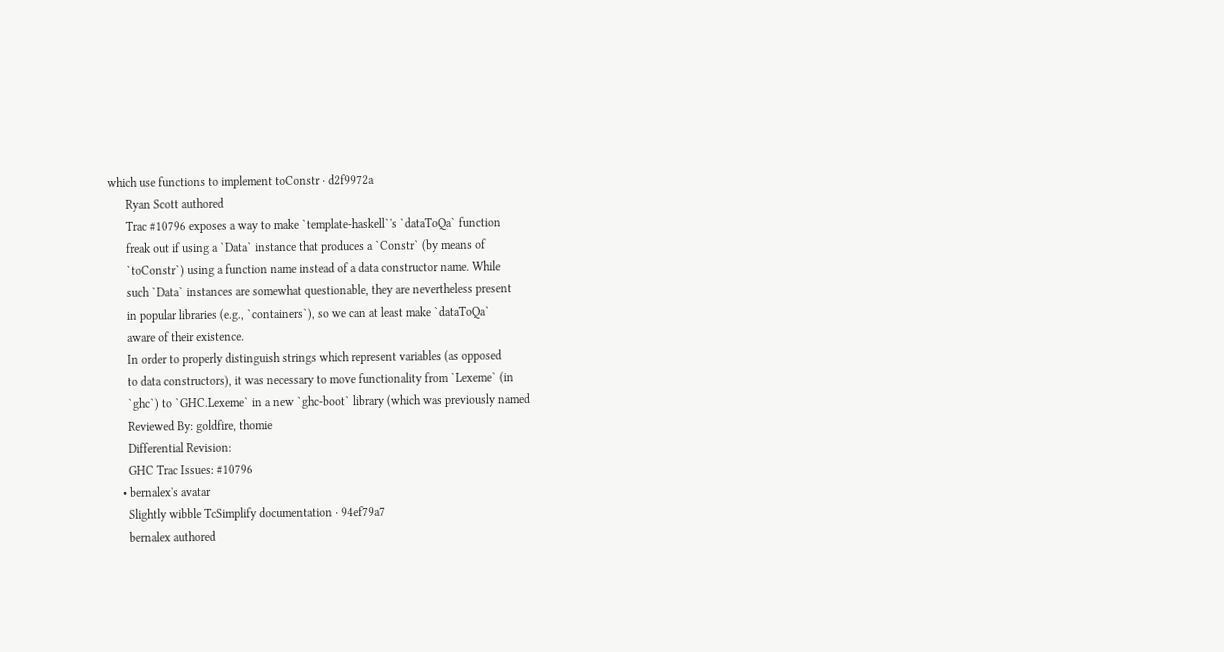which use functions to implement toConstr · d2f9972a
      Ryan Scott authored
      Trac #10796 exposes a way to make `template-haskell`'s `dataToQa` function
      freak out if using a `Data` instance that produces a `Constr` (by means of
      `toConstr`) using a function name instead of a data constructor name. While
      such `Data` instances are somewhat questionable, they are nevertheless present
      in popular libraries (e.g., `containers`), so we can at least make `dataToQa`
      aware of their existence.
      In order to properly distinguish strings which represent variables (as opposed
      to data constructors), it was necessary to move functionality from `Lexeme` (in
      `ghc`) to `GHC.Lexeme` in a new `ghc-boot` library (which was previously named
      Reviewed By: goldfire, thomie
      Differential Revision:
      GHC Trac Issues: #10796
    • bernalex's avatar
      Slightly wibble TcSimplify documentation · 94ef79a7
      bernalex authored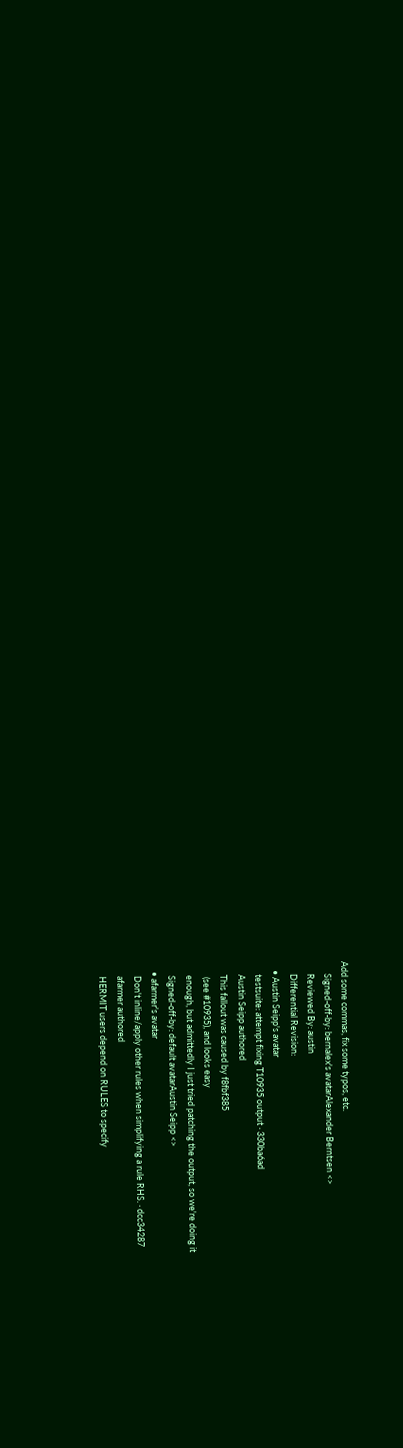Add some commas, fix some typos, etc.
      Signed-off-by: bernalex's avatarAlexander Berntsen <>
      Reviewed By: austin
      Differential Revision:
    • Austin Seipp's avatar
      testsuite: attempt fixing T10935 output · 330ba6ad
      Austin Seipp authored
      This fallout was caused by f8fbf385
       (see #10935), and looks easy
      enough, but admittedly I just tried patching the output, so we're doing it
      Signed-off-by: default avatarAustin Seipp <>
    • afarmer's avatar
      Don't inline/apply other rules when simplifying a rule RHS. · dcc34287
      afarmer authored
      HERMIT users depend on RULES to specify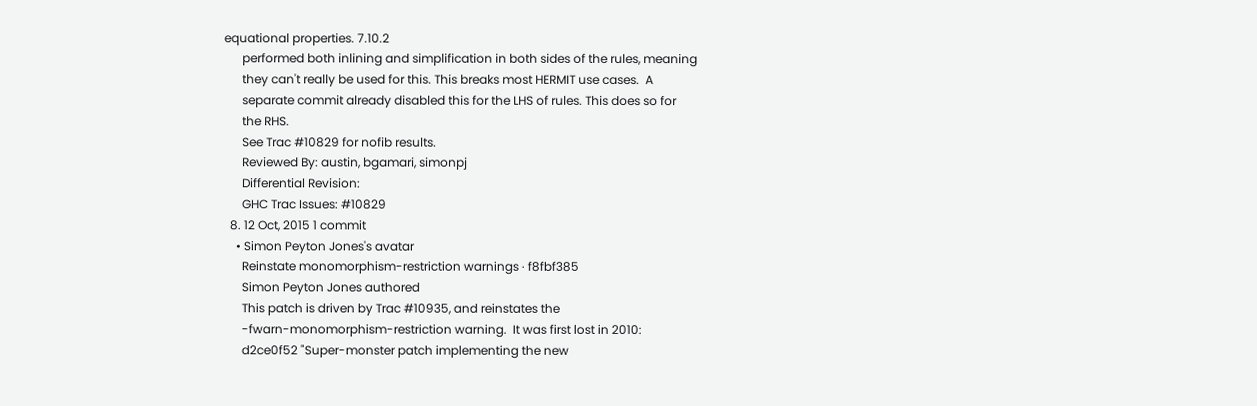equational properties. 7.10.2
      performed both inlining and simplification in both sides of the rules, meaning
      they can't really be used for this. This breaks most HERMIT use cases.  A
      separate commit already disabled this for the LHS of rules. This does so for
      the RHS.
      See Trac #10829 for nofib results.
      Reviewed By: austin, bgamari, simonpj
      Differential Revision:
      GHC Trac Issues: #10829
  8. 12 Oct, 2015 1 commit
    • Simon Peyton Jones's avatar
      Reinstate monomorphism-restriction warnings · f8fbf385
      Simon Peyton Jones authored
      This patch is driven by Trac #10935, and reinstates the
      -fwarn-monomorphism-restriction warning.  It was first lost in 2010:
      d2ce0f52 "Super-monster patch implementing the new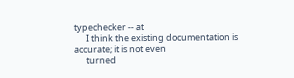typechecker -- at
      I think the existing documentation is accurate; it is not even
      turned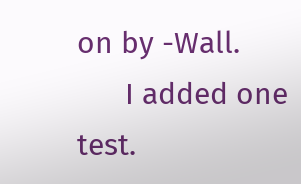on by -Wall.
      I added one test.